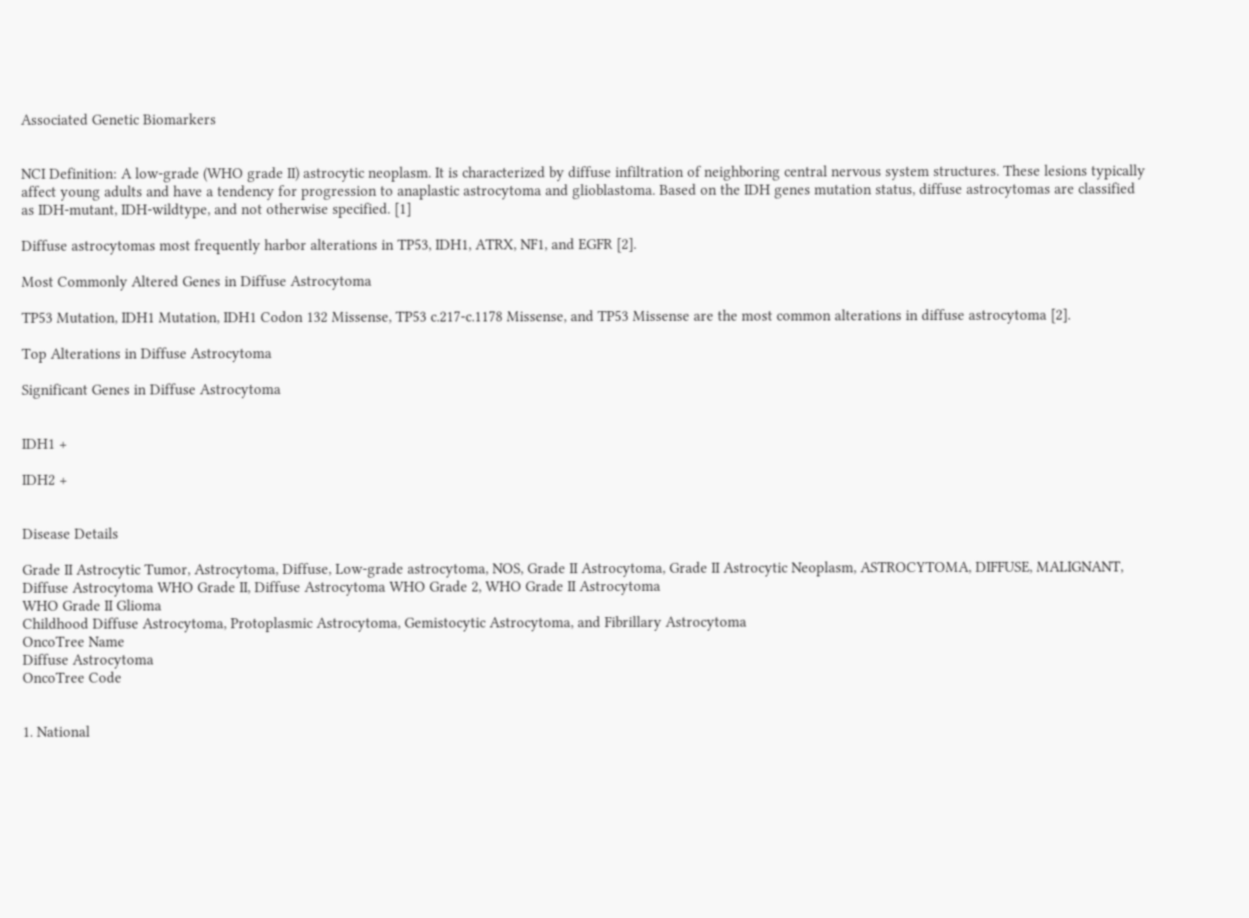Associated Genetic Biomarkers


NCI Definition: A low-grade (WHO grade II) astrocytic neoplasm. It is characterized by diffuse infiltration of neighboring central nervous system structures. These lesions typically affect young adults and have a tendency for progression to anaplastic astrocytoma and glioblastoma. Based on the IDH genes mutation status, diffuse astrocytomas are classified as IDH-mutant, IDH-wildtype, and not otherwise specified. [1]

Diffuse astrocytomas most frequently harbor alterations in TP53, IDH1, ATRX, NF1, and EGFR [2].

Most Commonly Altered Genes in Diffuse Astrocytoma

TP53 Mutation, IDH1 Mutation, IDH1 Codon 132 Missense, TP53 c.217-c.1178 Missense, and TP53 Missense are the most common alterations in diffuse astrocytoma [2].

Top Alterations in Diffuse Astrocytoma

Significant Genes in Diffuse Astrocytoma


IDH1 +

IDH2 +


Disease Details

Grade II Astrocytic Tumor, Astrocytoma, Diffuse, Low-grade astrocytoma, NOS, Grade II Astrocytoma, Grade II Astrocytic Neoplasm, ASTROCYTOMA, DIFFUSE, MALIGNANT, Diffuse Astrocytoma WHO Grade II, Diffuse Astrocytoma WHO Grade 2, WHO Grade II Astrocytoma
WHO Grade II Glioma
Childhood Diffuse Astrocytoma, Protoplasmic Astrocytoma, Gemistocytic Astrocytoma, and Fibrillary Astrocytoma
OncoTree Name
Diffuse Astrocytoma
OncoTree Code


1. National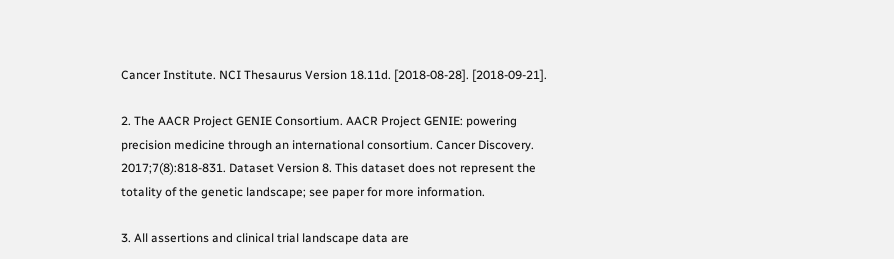Cancer Institute. NCI Thesaurus Version 18.11d. [2018-08-28]. [2018-09-21].

2. The AACR Project GENIE Consortium. AACR Project GENIE: powering precision medicine through an international consortium. Cancer Discovery. 2017;7(8):818-831. Dataset Version 8. This dataset does not represent the totality of the genetic landscape; see paper for more information.

3. All assertions and clinical trial landscape data are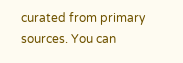curated from primary sources. You can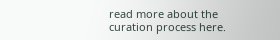read more about the curation process here.